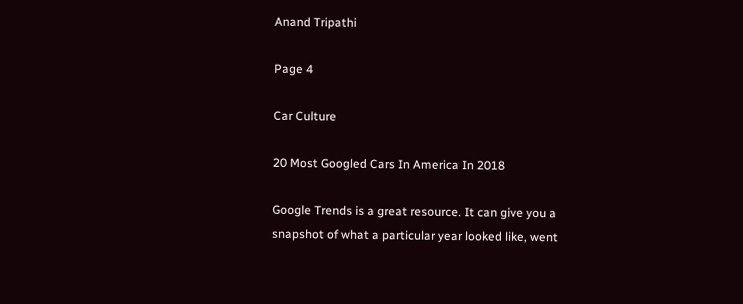Anand Tripathi

Page 4

Car Culture

20 Most Googled Cars In America In 2018

Google Trends is a great resource. It can give you a snapshot of what a particular year looked like, went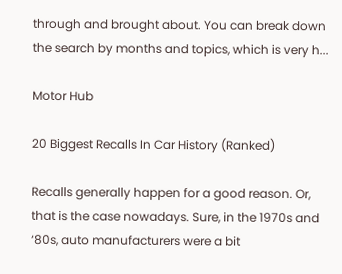through and brought about. You can break down the search by months and topics, which is very h...

Motor Hub

20 Biggest Recalls In Car History (Ranked)

Recalls generally happen for a good reason. Or, that is the case nowadays. Sure, in the 1970s and ‘80s, auto manufacturers were a bit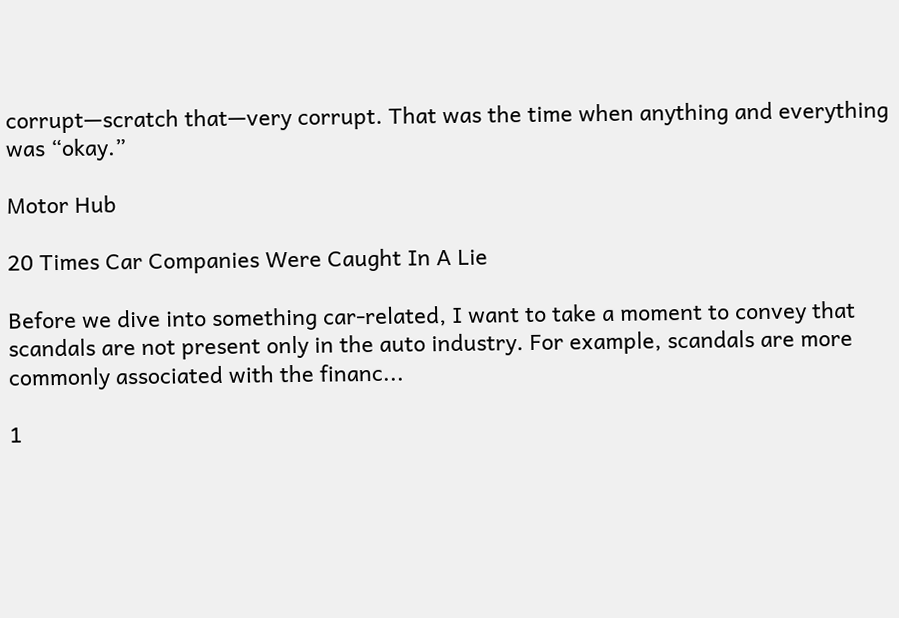corrupt—scratch that—very corrupt. That was the time when anything and everything was “okay.”

Motor Hub

20 Times Car Companies Were Caught In A Lie

Before we dive into something car-related, I want to take a moment to convey that scandals are not present only in the auto industry. For example, scandals are more commonly associated with the financ...

1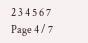2 3 4 5 6 7
Page 4 / 7